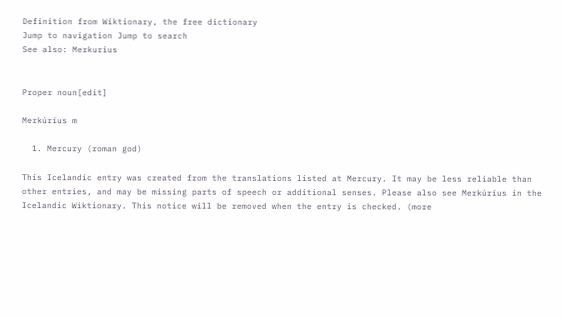Definition from Wiktionary, the free dictionary
Jump to navigation Jump to search
See also: Merkurius


Proper noun[edit]

Merkúríus m

  1. Mercury (roman god)

This Icelandic entry was created from the translations listed at Mercury. It may be less reliable than other entries, and may be missing parts of speech or additional senses. Please also see Merkúríus in the Icelandic Wiktionary. This notice will be removed when the entry is checked. (more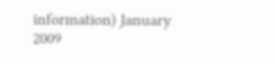information) January 2009